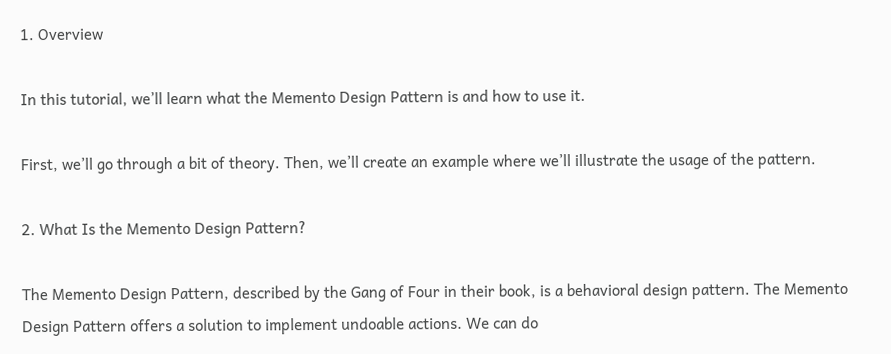1. Overview

In this tutorial, we’ll learn what the Memento Design Pattern is and how to use it.

First, we’ll go through a bit of theory. Then, we’ll create an example where we’ll illustrate the usage of the pattern.

2. What Is the Memento Design Pattern?

The Memento Design Pattern, described by the Gang of Four in their book, is a behavioral design pattern. The Memento Design Pattern offers a solution to implement undoable actions. We can do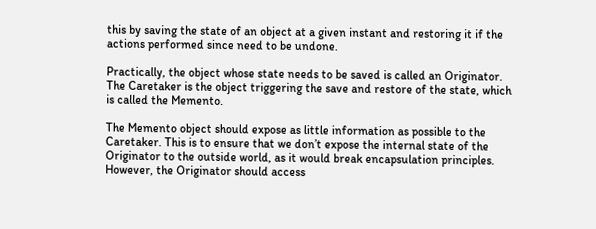this by saving the state of an object at a given instant and restoring it if the actions performed since need to be undone.

Practically, the object whose state needs to be saved is called an Originator. The Caretaker is the object triggering the save and restore of the state, which is called the Memento.

The Memento object should expose as little information as possible to the Caretaker. This is to ensure that we don’t expose the internal state of the Originator to the outside world, as it would break encapsulation principles. However, the Originator should access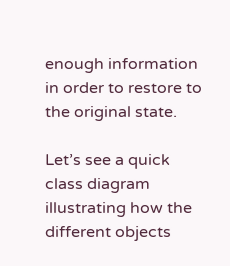enough information in order to restore to the original state.

Let’s see a quick class diagram illustrating how the different objects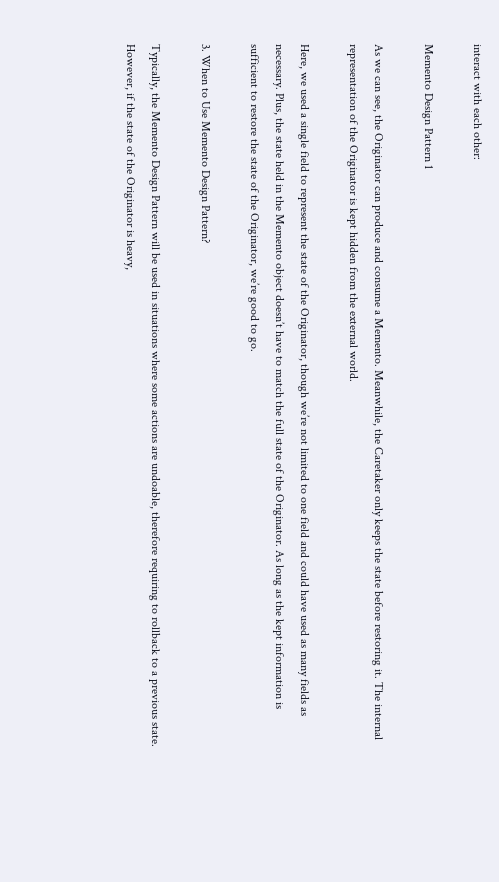interact with each other:

Memento Design Pattern 1

As we can see, the Originator can produce and consume a Memento. Meanwhile, the Caretaker only keeps the state before restoring it. The internal representation of the Originator is kept hidden from the external world.

Here, we used a single field to represent the state of the Originator, though we’re not limited to one field and could have used as many fields as necessary. Plus, the state held in the Memento object doesn’t have to match the full state of the Originator. As long as the kept information is sufficient to restore the state of the Originator, we’re good to go.

3. When to Use Memento Design Pattern?

Typically, the Memento Design Pattern will be used in situations where some actions are undoable, therefore requiring to rollback to a previous state. However, if the state of the Originator is heavy,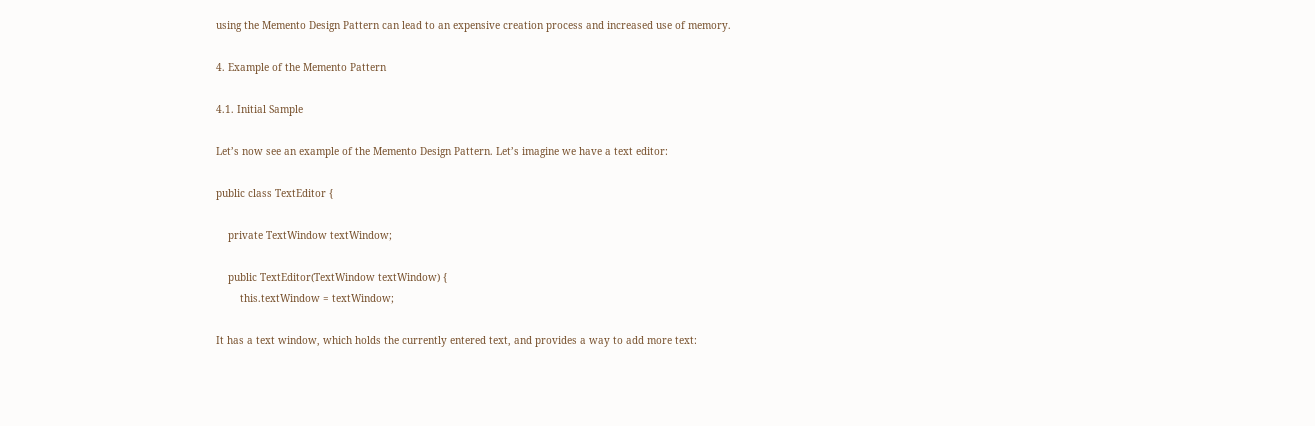using the Memento Design Pattern can lead to an expensive creation process and increased use of memory.

4. Example of the Memento Pattern

4.1. Initial Sample

Let’s now see an example of the Memento Design Pattern. Let’s imagine we have a text editor:

public class TextEditor {

    private TextWindow textWindow;

    public TextEditor(TextWindow textWindow) {
        this.textWindow = textWindow;

It has a text window, which holds the currently entered text, and provides a way to add more text: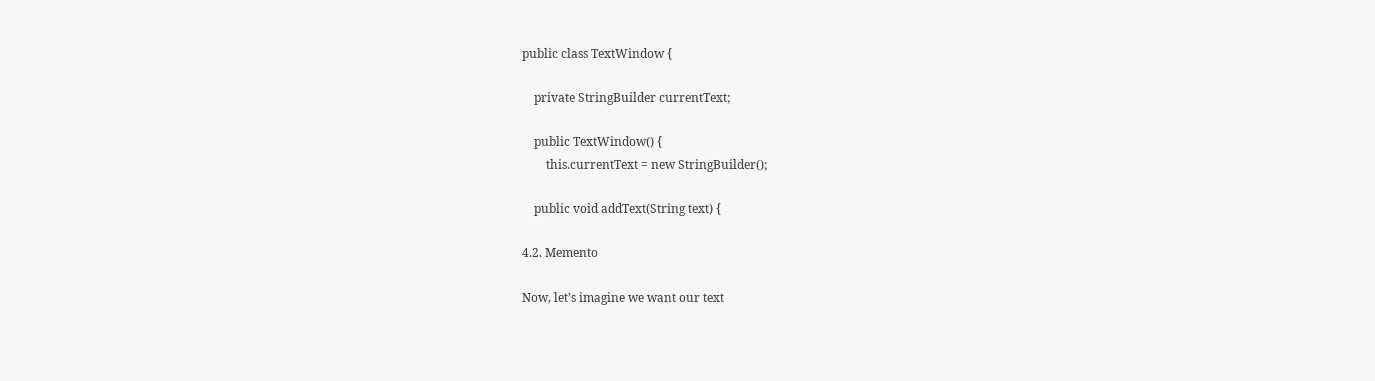public class TextWindow {

    private StringBuilder currentText;

    public TextWindow() {
        this.currentText = new StringBuilder();

    public void addText(String text) {

4.2. Memento

Now, let’s imagine we want our text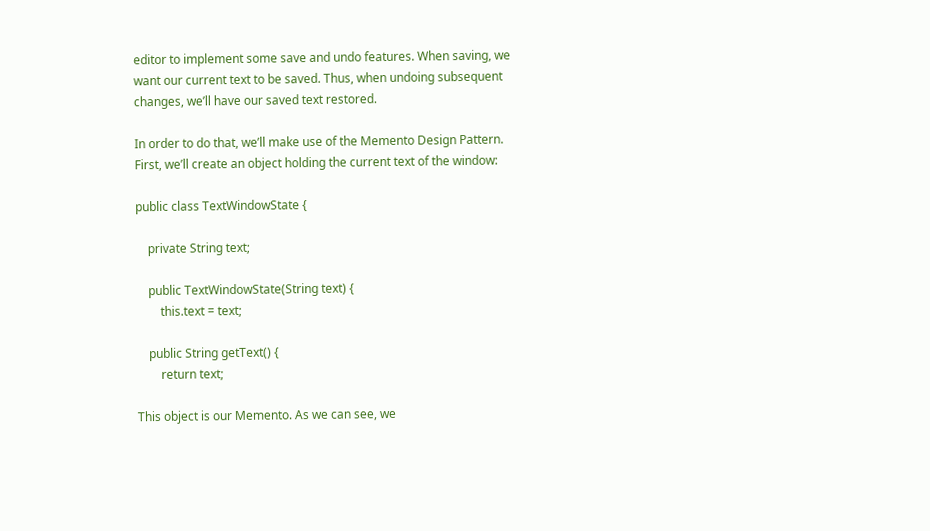editor to implement some save and undo features. When saving, we want our current text to be saved. Thus, when undoing subsequent changes, we’ll have our saved text restored.

In order to do that, we’ll make use of the Memento Design Pattern. First, we’ll create an object holding the current text of the window:

public class TextWindowState {

    private String text;

    public TextWindowState(String text) {
        this.text = text;

    public String getText() {
        return text;

This object is our Memento. As we can see, we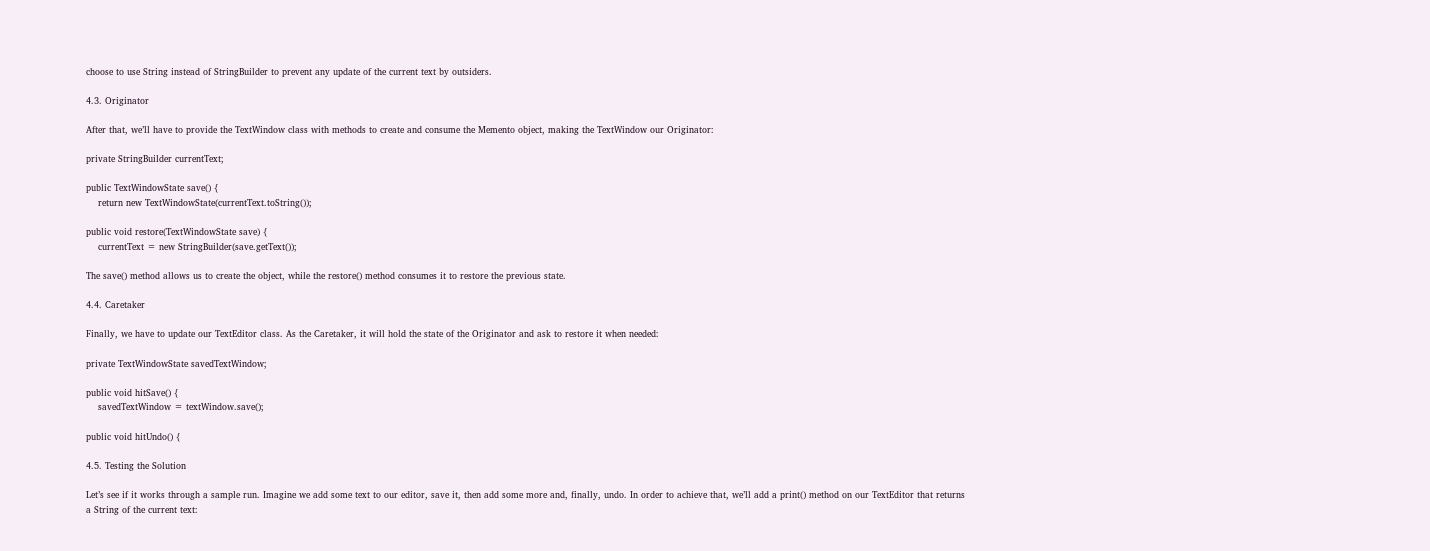choose to use String instead of StringBuilder to prevent any update of the current text by outsiders.

4.3. Originator

After that, we’ll have to provide the TextWindow class with methods to create and consume the Memento object, making the TextWindow our Originator:

private StringBuilder currentText;

public TextWindowState save() {
    return new TextWindowState(currentText.toString());

public void restore(TextWindowState save) {
    currentText = new StringBuilder(save.getText());

The save() method allows us to create the object, while the restore() method consumes it to restore the previous state.

4.4. Caretaker

Finally, we have to update our TextEditor class. As the Caretaker, it will hold the state of the Originator and ask to restore it when needed:

private TextWindowState savedTextWindow;

public void hitSave() {
    savedTextWindow = textWindow.save();

public void hitUndo() {

4.5. Testing the Solution

Let’s see if it works through a sample run. Imagine we add some text to our editor, save it, then add some more and, finally, undo. In order to achieve that, we’ll add a print() method on our TextEditor that returns a String of the current text: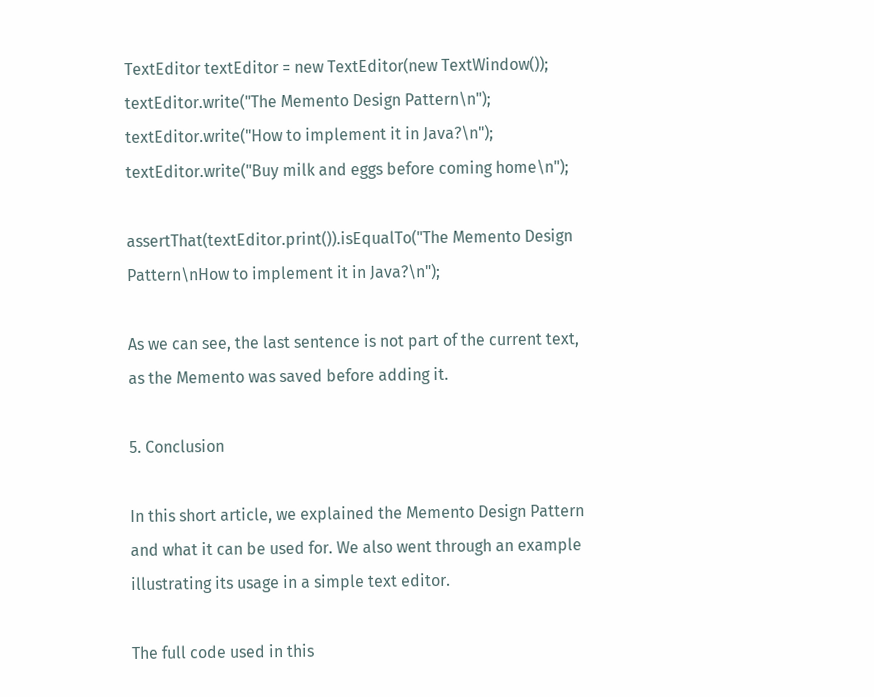TextEditor textEditor = new TextEditor(new TextWindow());
textEditor.write("The Memento Design Pattern\n");
textEditor.write("How to implement it in Java?\n");
textEditor.write("Buy milk and eggs before coming home\n");

assertThat(textEditor.print()).isEqualTo("The Memento Design Pattern\nHow to implement it in Java?\n");

As we can see, the last sentence is not part of the current text, as the Memento was saved before adding it.

5. Conclusion

In this short article, we explained the Memento Design Pattern and what it can be used for. We also went through an example illustrating its usage in a simple text editor.

The full code used in this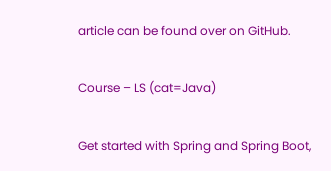article can be found over on GitHub.

Course – LS (cat=Java)

Get started with Spring and Spring Boot,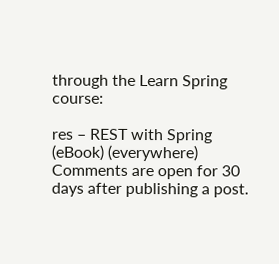through the Learn Spring course:

res – REST with Spring (eBook) (everywhere)
Comments are open for 30 days after publishing a post.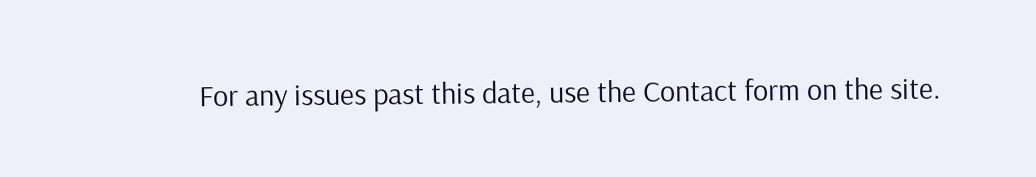For any issues past this date, use the Contact form on the site.